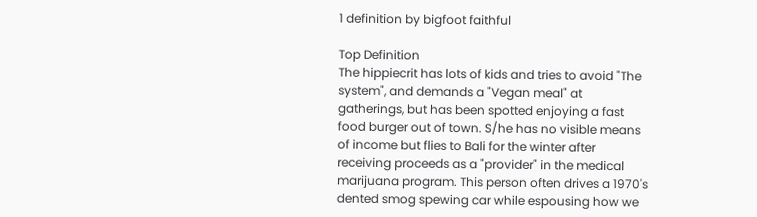1 definition by bigfoot faithful

Top Definition
The hippiecrit has lots of kids and tries to avoid "The system", and demands a "Vegan meal" at gatherings, but has been spotted enjoying a fast food burger out of town. S/he has no visible means of income but flies to Bali for the winter after receiving proceeds as a "provider" in the medical marijuana program. This person often drives a 1970's dented smog spewing car while espousing how we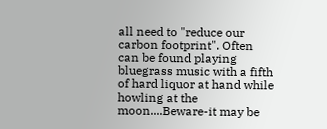all need to "reduce our carbon footprint". Often can be found playing bluegrass music with a fifth of hard liquor at hand while howling at the moon....Beware-it may be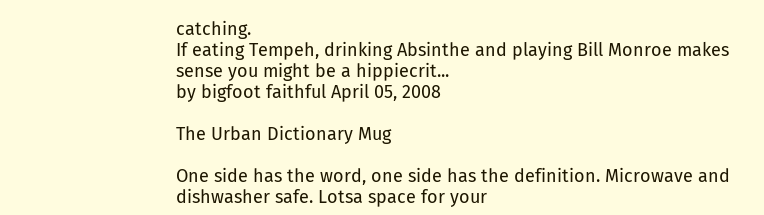catching.
If eating Tempeh, drinking Absinthe and playing Bill Monroe makes sense you might be a hippiecrit...
by bigfoot faithful April 05, 2008

The Urban Dictionary Mug

One side has the word, one side has the definition. Microwave and dishwasher safe. Lotsa space for your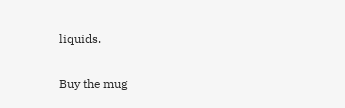liquids.

Buy the mug